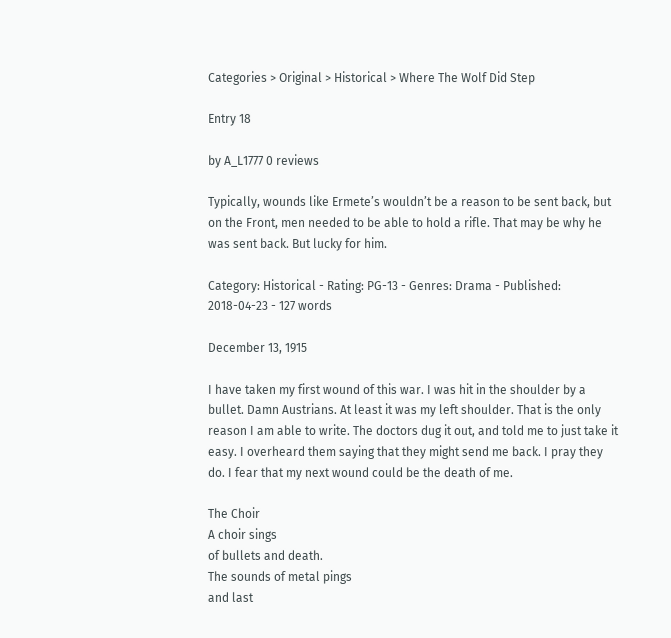Categories > Original > Historical > Where The Wolf Did Step

Entry 18

by A_L1777 0 reviews

Typically, wounds like Ermete’s wouldn’t be a reason to be sent back, but on the Front, men needed to be able to hold a rifle. That may be why he was sent back. But lucky for him.

Category: Historical - Rating: PG-13 - Genres: Drama - Published: 2018-04-23 - 127 words

December 13, 1915

I have taken my first wound of this war. I was hit in the shoulder by a bullet. Damn Austrians. At least it was my left shoulder. That is the only reason I am able to write. The doctors dug it out, and told me to just take it easy. I overheard them saying that they might send me back. I pray they do. I fear that my next wound could be the death of me.

The Choir
A choir sings
of bullets and death.
The sounds of metal pings
and last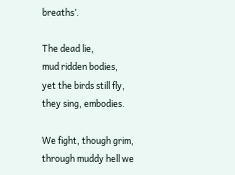breaths’.

The dead lie,
mud ridden bodies,
yet the birds still fly,
they sing, embodies.

We fight, though grim,
through muddy hell we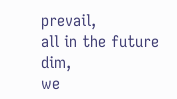prevail,
all in the future dim,
we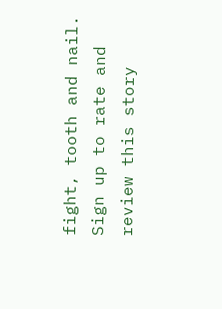fight, tooth and nail.
Sign up to rate and review this story